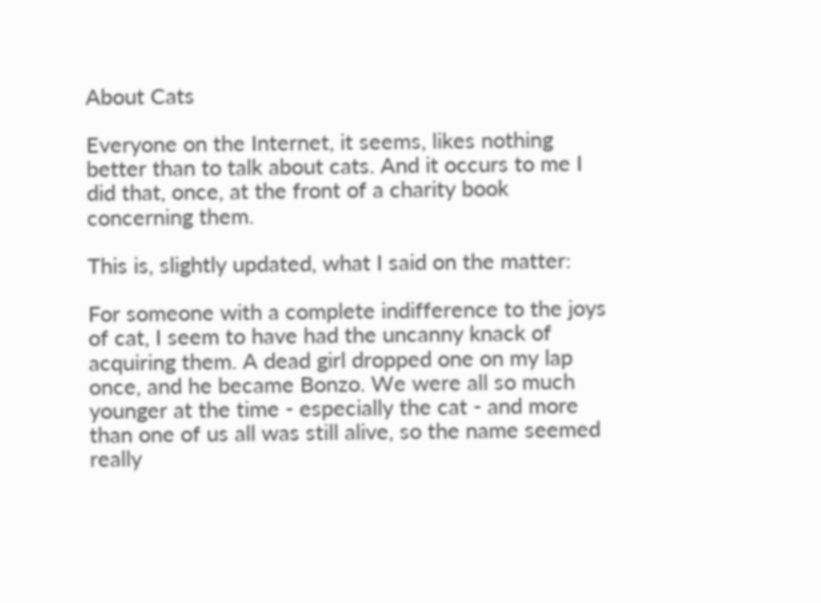About Cats

Everyone on the Internet, it seems, likes nothing better than to talk about cats. And it occurs to me I did that, once, at the front of a charity book concerning them.

This is, slightly updated, what I said on the matter:

For someone with a complete indifference to the joys of cat, I seem to have had the uncanny knack of acquiring them. A dead girl dropped one on my lap once, and he became Bonzo. We were all so much younger at the time - especially the cat - and more than one of us all was still alive, so the name seemed really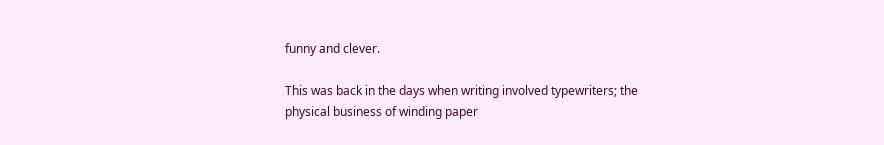funny and clever.

This was back in the days when writing involved typewriters; the physical business of winding paper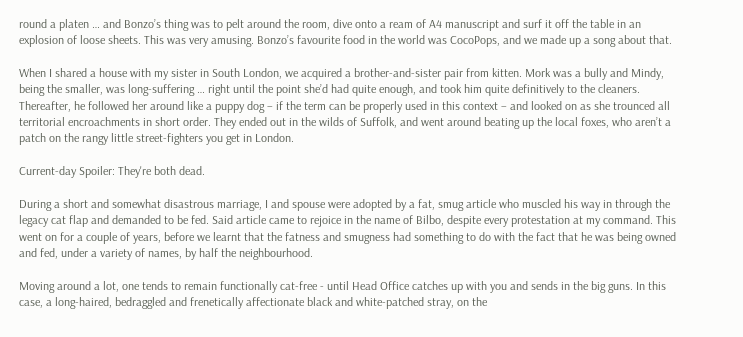round a platen … and Bonzo’s thing was to pelt around the room, dive onto a ream of A4 manuscript and surf it off the table in an explosion of loose sheets. This was very amusing. Bonzo’s favourite food in the world was CocoPops, and we made up a song about that.

When I shared a house with my sister in South London, we acquired a brother-and-sister pair from kitten. Mork was a bully and Mindy, being the smaller, was long-suffering … right until the point she’d had quite enough, and took him quite definitively to the cleaners. Thereafter, he followed her around like a puppy dog – if the term can be properly used in this context – and looked on as she trounced all territorial encroachments in short order. They ended out in the wilds of Suffolk, and went around beating up the local foxes, who aren’t a patch on the rangy little street-fighters you get in London.

Current-day Spoiler: They're both dead.

During a short and somewhat disastrous marriage, I and spouse were adopted by a fat, smug article who muscled his way in through the legacy cat flap and demanded to be fed. Said article came to rejoice in the name of Bilbo, despite every protestation at my command. This went on for a couple of years, before we learnt that the fatness and smugness had something to do with the fact that he was being owned and fed, under a variety of names, by half the neighbourhood.

Moving around a lot, one tends to remain functionally cat-free - until Head Office catches up with you and sends in the big guns. In this case, a long-haired, bedraggled and frenetically affectionate black and white-patched stray, on the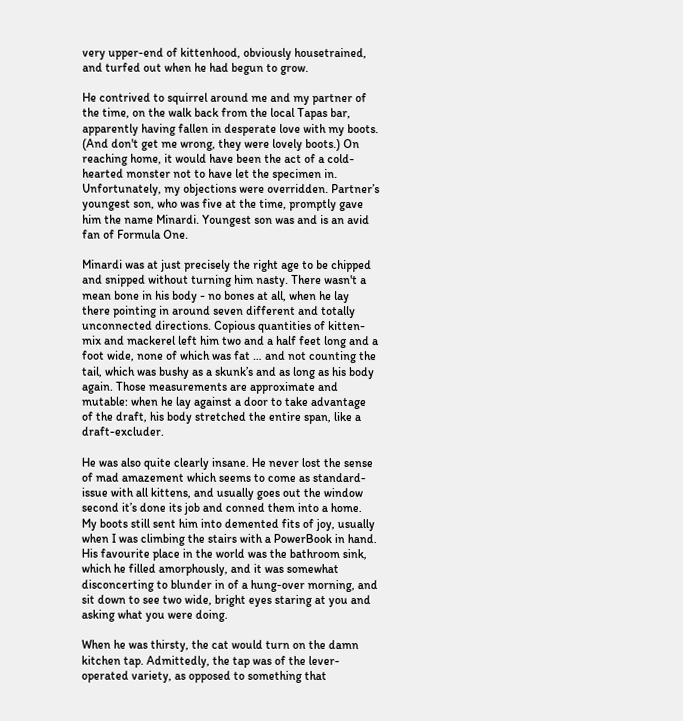very upper-end of kittenhood, obviously housetrained, and turfed out when he had begun to grow.

He contrived to squirrel around me and my partner of the time, on the walk back from the local Tapas bar, apparently having fallen in desperate love with my boots. (And don't get me wrong, they were lovely boots.) On reaching home, it would have been the act of a cold-hearted monster not to have let the specimen in. Unfortunately, my objections were overridden. Partner’s youngest son, who was five at the time, promptly gave him the name Minardi. Youngest son was and is an avid fan of Formula One.

Minardi was at just precisely the right age to be chipped and snipped without turning him nasty. There wasn't a mean bone in his body - no bones at all, when he lay there pointing in around seven different and totally unconnected directions. Copious quantities of kitten-mix and mackerel left him two and a half feet long and a foot wide, none of which was fat … and not counting the tail, which was bushy as a skunk’s and as long as his body again. Those measurements are approximate and mutable: when he lay against a door to take advantage of the draft, his body stretched the entire span, like a draft-excluder.

He was also quite clearly insane. He never lost the sense of mad amazement which seems to come as standard-issue with all kittens, and usually goes out the window second it’s done its job and conned them into a home. My boots still sent him into demented fits of joy, usually when I was climbing the stairs with a PowerBook in hand. His favourite place in the world was the bathroom sink, which he filled amorphously, and it was somewhat disconcerting to blunder in of a hung-over morning, and sit down to see two wide, bright eyes staring at you and asking what you were doing.

When he was thirsty, the cat would turn on the damn kitchen tap. Admittedly, the tap was of the lever-operated variety, as opposed to something that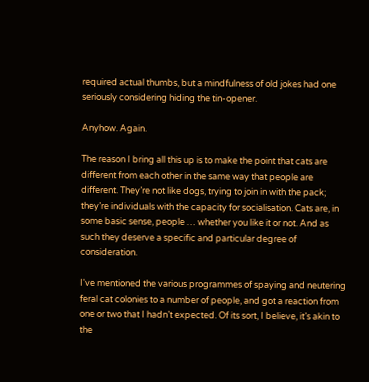required actual thumbs, but a mindfulness of old jokes had one seriously considering hiding the tin-opener.

Anyhow. Again.

The reason I bring all this up is to make the point that cats are different from each other in the same way that people are different. They’re not like dogs, trying to join in with the pack; they’re individuals with the capacity for socialisation. Cats are, in some basic sense, people … whether you like it or not. And as such they deserve a specific and particular degree of consideration.

I've mentioned the various programmes of spaying and neutering feral cat colonies to a number of people, and got a reaction from one or two that I hadn’t expected. Of its sort, I believe, it’s akin to the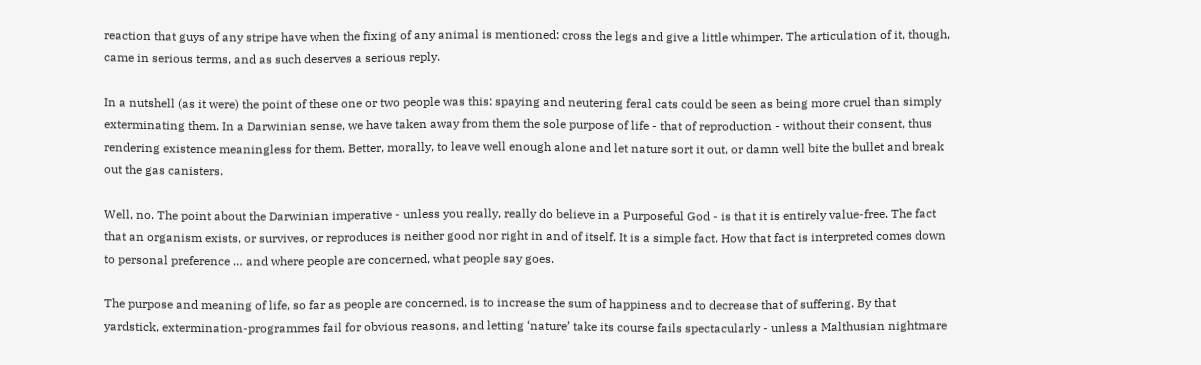reaction that guys of any stripe have when the fixing of any animal is mentioned: cross the legs and give a little whimper. The articulation of it, though, came in serious terms, and as such deserves a serious reply.

In a nutshell (as it were) the point of these one or two people was this: spaying and neutering feral cats could be seen as being more cruel than simply exterminating them. In a Darwinian sense, we have taken away from them the sole purpose of life - that of reproduction - without their consent, thus rendering existence meaningless for them. Better, morally, to leave well enough alone and let nature sort it out, or damn well bite the bullet and break out the gas canisters.

Well, no. The point about the Darwinian imperative - unless you really, really do believe in a Purposeful God - is that it is entirely value-free. The fact that an organism exists, or survives, or reproduces is neither good nor right in and of itself. It is a simple fact. How that fact is interpreted comes down to personal preference … and where people are concerned, what people say goes.

The purpose and meaning of life, so far as people are concerned, is to increase the sum of happiness and to decrease that of suffering. By that yardstick, extermination-programmes fail for obvious reasons, and letting ‘nature’ take its course fails spectacularly - unless a Malthusian nightmare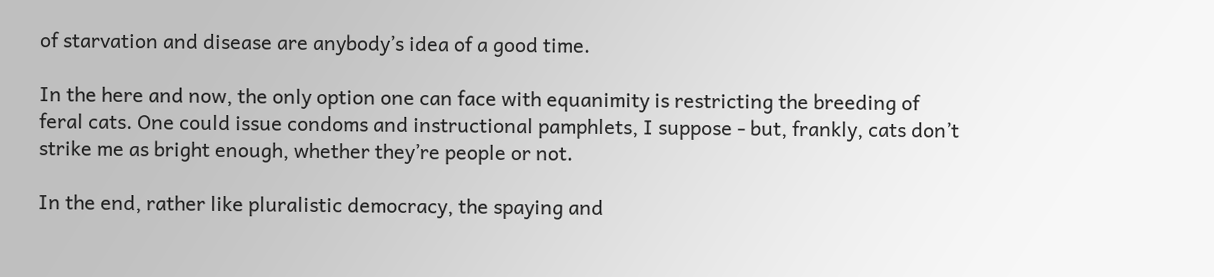of starvation and disease are anybody’s idea of a good time.

In the here and now, the only option one can face with equanimity is restricting the breeding of feral cats. One could issue condoms and instructional pamphlets, I suppose - but, frankly, cats don’t strike me as bright enough, whether they’re people or not.

In the end, rather like pluralistic democracy, the spaying and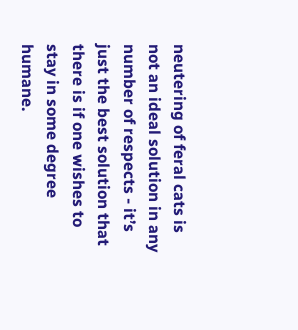neutering of feral cats is not an ideal solution in any number of respects - it’s just the best solution that there is if one wishes to stay in some degree humane.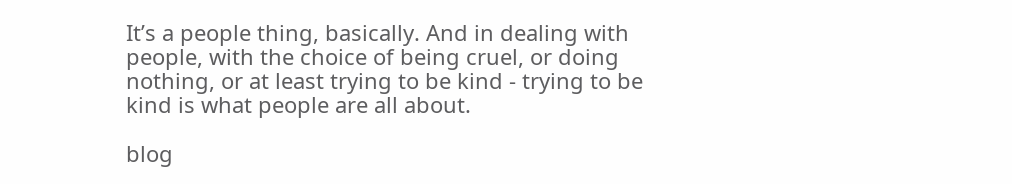It’s a people thing, basically. And in dealing with people, with the choice of being cruel, or doing nothing, or at least trying to be kind - trying to be kind is what people are all about.

blog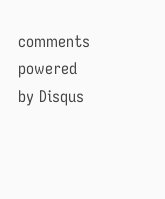comments powered by Disqus